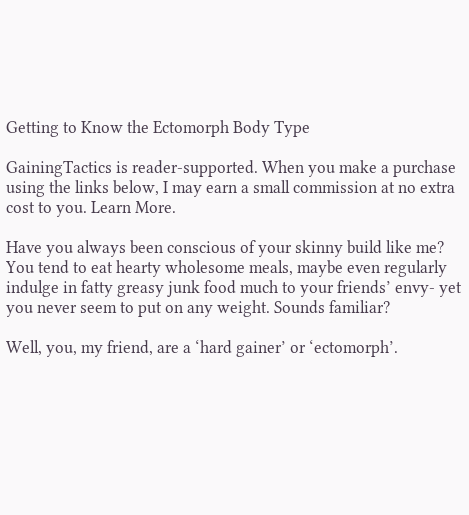Getting to Know the Ectomorph Body Type

GainingTactics is reader-supported. When you make a purchase using the links below, I may earn a small commission at no extra cost to you. Learn More.

Have you always been conscious of your skinny build like me? You tend to eat hearty wholesome meals, maybe even regularly indulge in fatty greasy junk food much to your friends’ envy- yet you never seem to put on any weight. Sounds familiar?

Well, you, my friend, are a ‘hard gainer’ or ‘ectomorph’.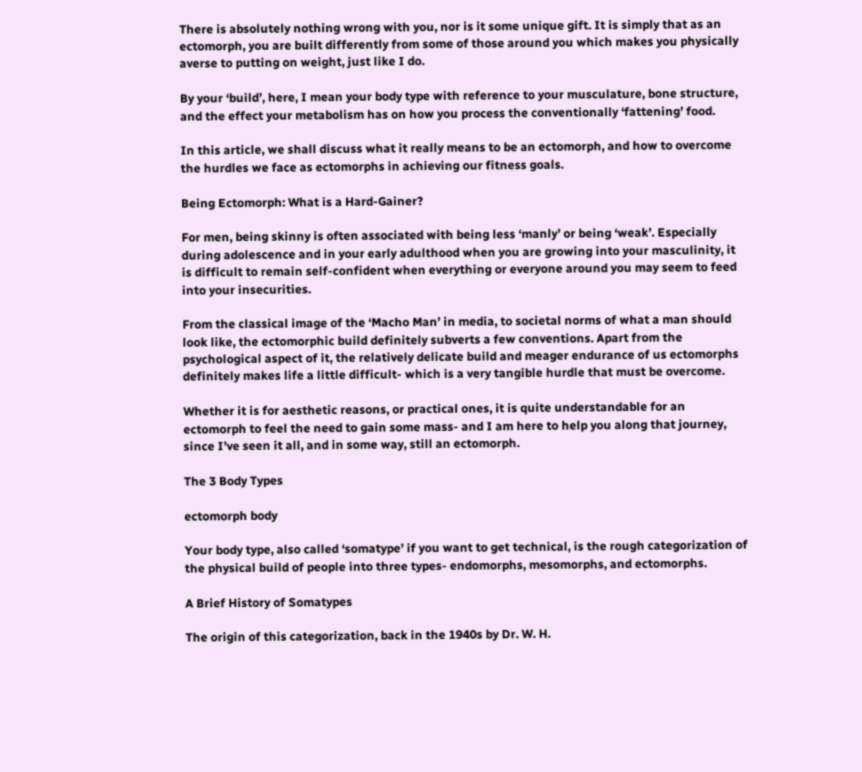There is absolutely nothing wrong with you, nor is it some unique gift. It is simply that as an ectomorph, you are built differently from some of those around you which makes you physically averse to putting on weight, just like I do.

By your ‘build’, here, I mean your body type with reference to your musculature, bone structure, and the effect your metabolism has on how you process the conventionally ‘fattening’ food.

In this article, we shall discuss what it really means to be an ectomorph, and how to overcome the hurdles we face as ectomorphs in achieving our fitness goals.

Being Ectomorph: What is a Hard-Gainer?

For men, being skinny is often associated with being less ‘manly’ or being ‘weak’. Especially during adolescence and in your early adulthood when you are growing into your masculinity, it is difficult to remain self-confident when everything or everyone around you may seem to feed into your insecurities.

From the classical image of the ‘Macho Man’ in media, to societal norms of what a man should look like, the ectomorphic build definitely subverts a few conventions. Apart from the psychological aspect of it, the relatively delicate build and meager endurance of us ectomorphs definitely makes life a little difficult- which is a very tangible hurdle that must be overcome.

Whether it is for aesthetic reasons, or practical ones, it is quite understandable for an ectomorph to feel the need to gain some mass- and I am here to help you along that journey, since I’ve seen it all, and in some way, still an ectomorph.

The 3 Body Types

ectomorph body

Your body type, also called ‘somatype’ if you want to get technical, is the rough categorization of the physical build of people into three types- endomorphs, mesomorphs, and ectomorphs.

A Brief History of Somatypes

The origin of this categorization, back in the 1940s by Dr. W. H.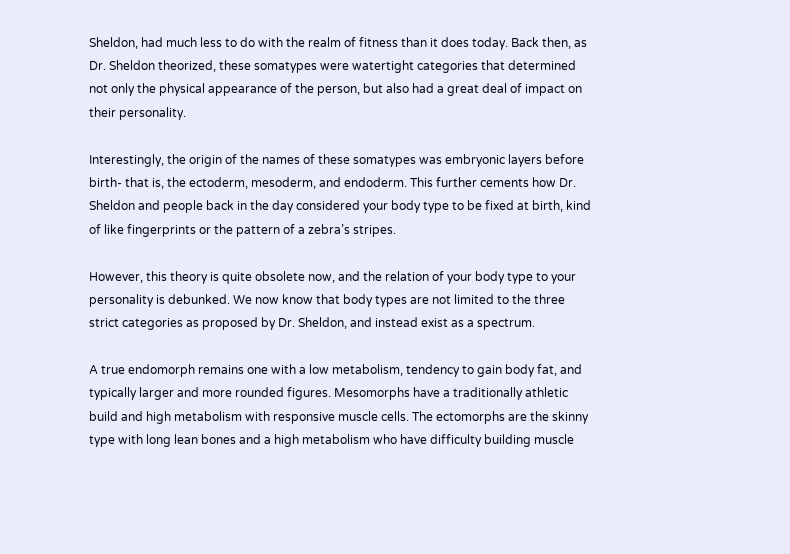Sheldon, had much less to do with the realm of fitness than it does today. Back then, as Dr. Sheldon theorized, these somatypes were watertight categories that determined not only the physical appearance of the person, but also had a great deal of impact on their personality.

Interestingly, the origin of the names of these somatypes was embryonic layers before birth- that is, the ectoderm, mesoderm, and endoderm. This further cements how Dr. Sheldon and people back in the day considered your body type to be fixed at birth, kind of like fingerprints or the pattern of a zebra’s stripes.

However, this theory is quite obsolete now, and the relation of your body type to your personality is debunked. We now know that body types are not limited to the three strict categories as proposed by Dr. Sheldon, and instead exist as a spectrum.

A true endomorph remains one with a low metabolism, tendency to gain body fat, and typically larger and more rounded figures. Mesomorphs have a traditionally athletic build and high metabolism with responsive muscle cells. The ectomorphs are the skinny type with long lean bones and a high metabolism who have difficulty building muscle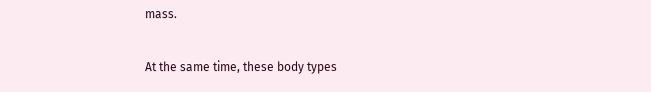mass.

At the same time, these body types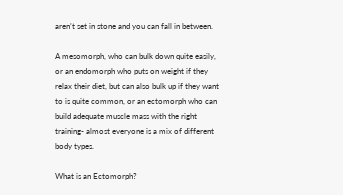aren’t set in stone and you can fall in between.

A mesomorph, who can bulk down quite easily, or an endomorph who puts on weight if they relax their diet, but can also bulk up if they want to is quite common, or an ectomorph who can build adequate muscle mass with the right training- almost everyone is a mix of different body types.

What is an Ectomorph?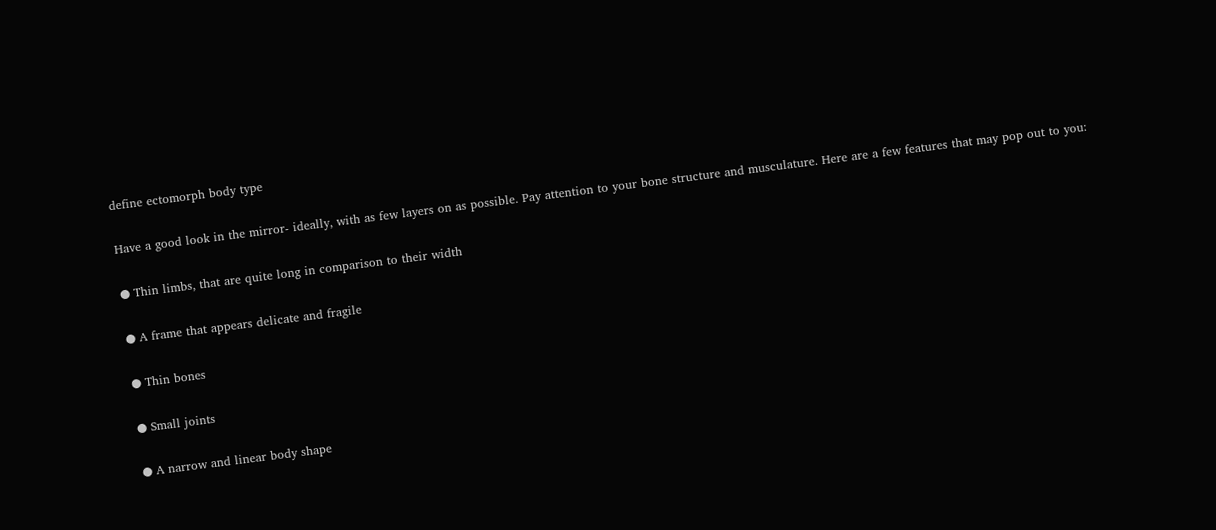define ectomorph body type

Have a good look in the mirror- ideally, with as few layers on as possible. Pay attention to your bone structure and musculature. Here are a few features that may pop out to you:

● Thin limbs, that are quite long in comparison to their width

● A frame that appears delicate and fragile

● Thin bones

● Small joints

● A narrow and linear body shape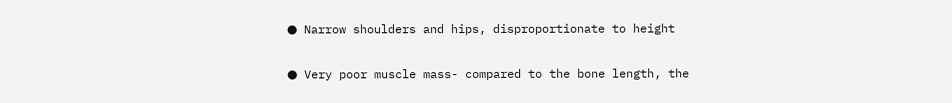● Narrow shoulders and hips, disproportionate to height

● Very poor muscle mass- compared to the bone length, the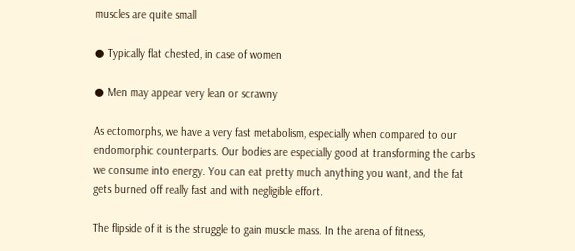muscles are quite small

● Typically flat chested, in case of women

● Men may appear very lean or scrawny

As ectomorphs, we have a very fast metabolism, especially when compared to our endomorphic counterparts. Our bodies are especially good at transforming the carbs we consume into energy. You can eat pretty much anything you want, and the fat gets burned off really fast and with negligible effort.

The flipside of it is the struggle to gain muscle mass. In the arena of fitness,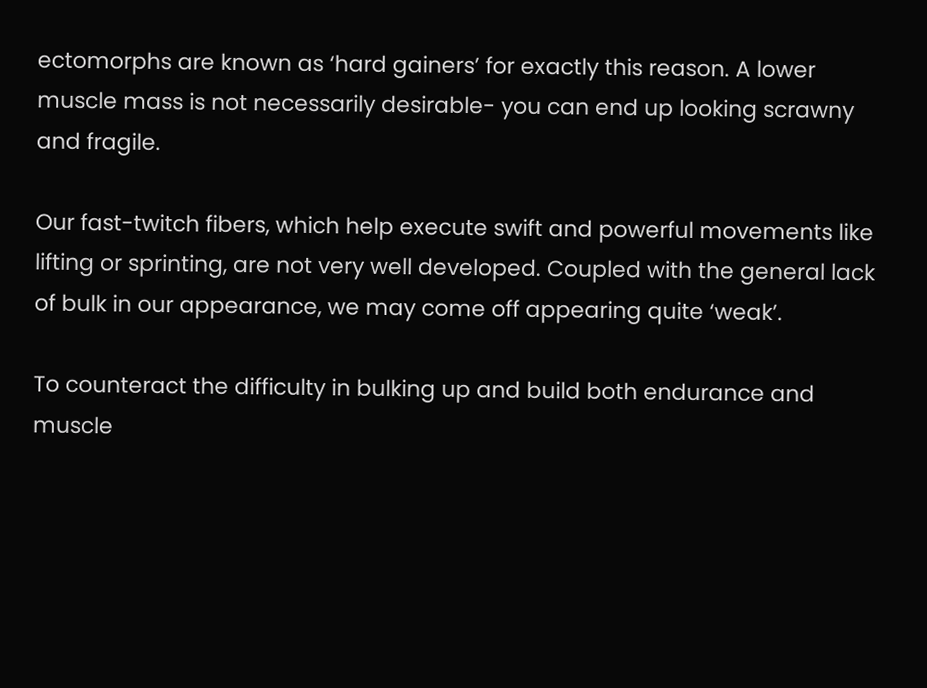ectomorphs are known as ‘hard gainers’ for exactly this reason. A lower muscle mass is not necessarily desirable- you can end up looking scrawny and fragile.

Our fast-twitch fibers, which help execute swift and powerful movements like lifting or sprinting, are not very well developed. Coupled with the general lack of bulk in our appearance, we may come off appearing quite ‘weak’.

To counteract the difficulty in bulking up and build both endurance and muscle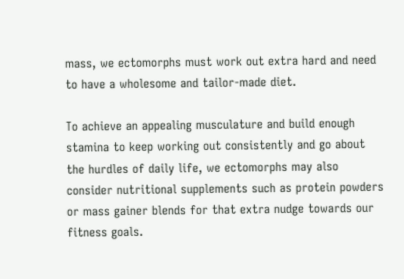mass, we ectomorphs must work out extra hard and need to have a wholesome and tailor-made diet.

To achieve an appealing musculature and build enough stamina to keep working out consistently and go about the hurdles of daily life, we ectomorphs may also consider nutritional supplements such as protein powders or mass gainer blends for that extra nudge towards our fitness goals.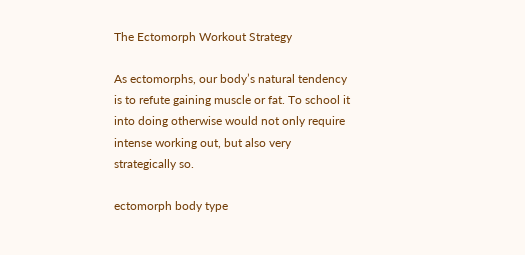The Ectomorph Workout Strategy

As ectomorphs, our body’s natural tendency is to refute gaining muscle or fat. To school it into doing otherwise would not only require intense working out, but also very strategically so.

ectomorph body type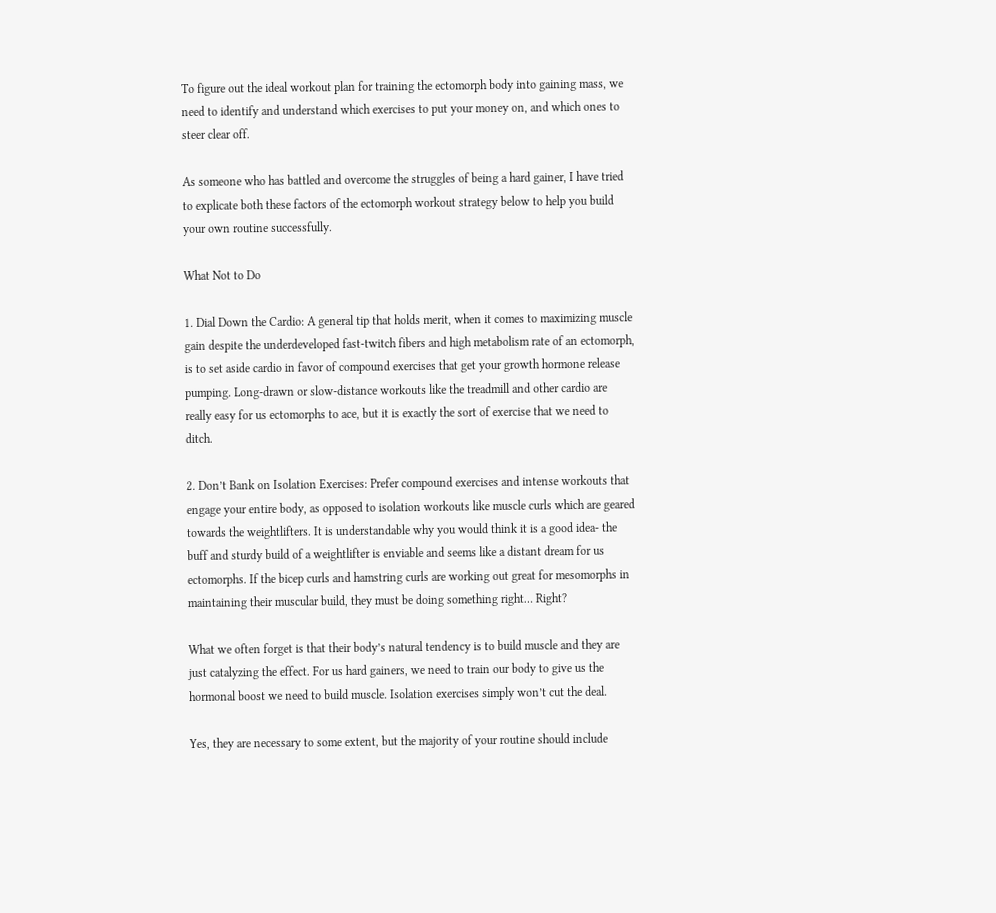To figure out the ideal workout plan for training the ectomorph body into gaining mass, we need to identify and understand which exercises to put your money on, and which ones to steer clear off.

As someone who has battled and overcome the struggles of being a hard gainer, I have tried to explicate both these factors of the ectomorph workout strategy below to help you build your own routine successfully.

What Not to Do

1. Dial Down the Cardio: A general tip that holds merit, when it comes to maximizing muscle gain despite the underdeveloped fast-twitch fibers and high metabolism rate of an ectomorph, is to set aside cardio in favor of compound exercises that get your growth hormone release pumping. Long-drawn or slow-distance workouts like the treadmill and other cardio are really easy for us ectomorphs to ace, but it is exactly the sort of exercise that we need to ditch.

2. Don’t Bank on Isolation Exercises: Prefer compound exercises and intense workouts that engage your entire body, as opposed to isolation workouts like muscle curls which are geared towards the weightlifters. It is understandable why you would think it is a good idea- the buff and sturdy build of a weightlifter is enviable and seems like a distant dream for us ectomorphs. If the bicep curls and hamstring curls are working out great for mesomorphs in maintaining their muscular build, they must be doing something right… Right?

What we often forget is that their body’s natural tendency is to build muscle and they are just catalyzing the effect. For us hard gainers, we need to train our body to give us the hormonal boost we need to build muscle. Isolation exercises simply won’t cut the deal.

Yes, they are necessary to some extent, but the majority of your routine should include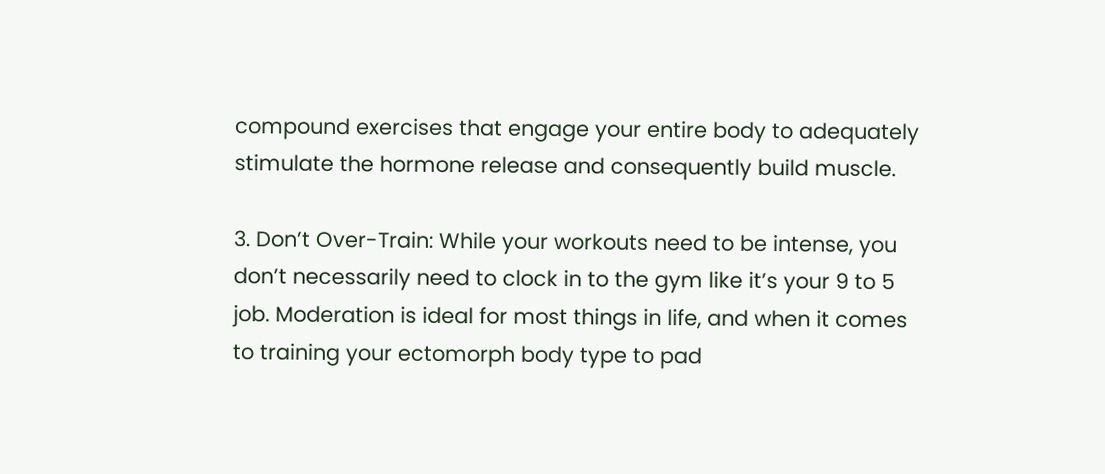compound exercises that engage your entire body to adequately stimulate the hormone release and consequently build muscle.

3. Don’t Over-Train: While your workouts need to be intense, you don’t necessarily need to clock in to the gym like it’s your 9 to 5 job. Moderation is ideal for most things in life, and when it comes to training your ectomorph body type to pad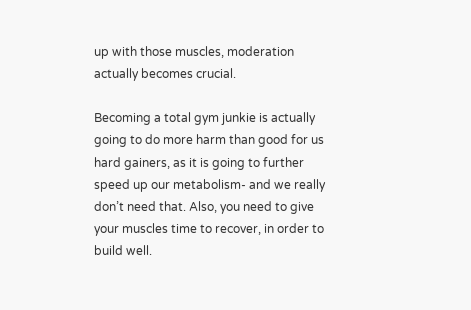up with those muscles, moderation actually becomes crucial.

Becoming a total gym junkie is actually going to do more harm than good for us hard gainers, as it is going to further speed up our metabolism- and we really don’t need that. Also, you need to give your muscles time to recover, in order to build well.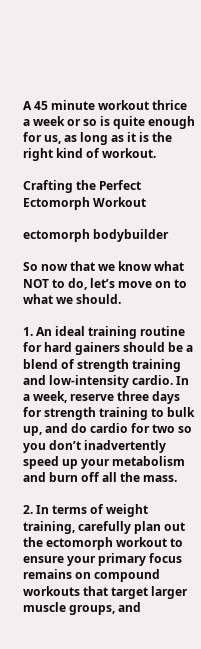A 45 minute workout thrice a week or so is quite enough for us, as long as it is the right kind of workout.

Crafting the Perfect Ectomorph Workout

ectomorph bodybuilder

So now that we know what NOT to do, let’s move on to what we should.

1. An ideal training routine for hard gainers should be a blend of strength training and low-intensity cardio. In a week, reserve three days for strength training to bulk up, and do cardio for two so you don’t inadvertently speed up your metabolism and burn off all the mass.

2. In terms of weight training, carefully plan out the ectomorph workout to ensure your primary focus remains on compound workouts that target larger muscle groups, and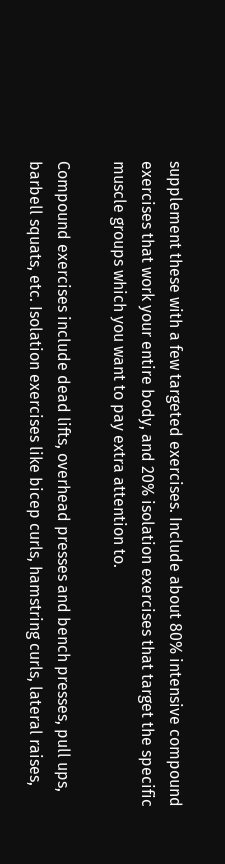supplement these with a few targeted exercises. Include about 80% intensive compound exercises that work your entire body, and 20% isolation exercises that target the specific muscle groups which you want to pay extra attention to.

Compound exercises include dead lifts, overhead presses and bench presses, pull ups, barbell squats, etc. Isolation exercises like bicep curls, hamstring curls, lateral raises,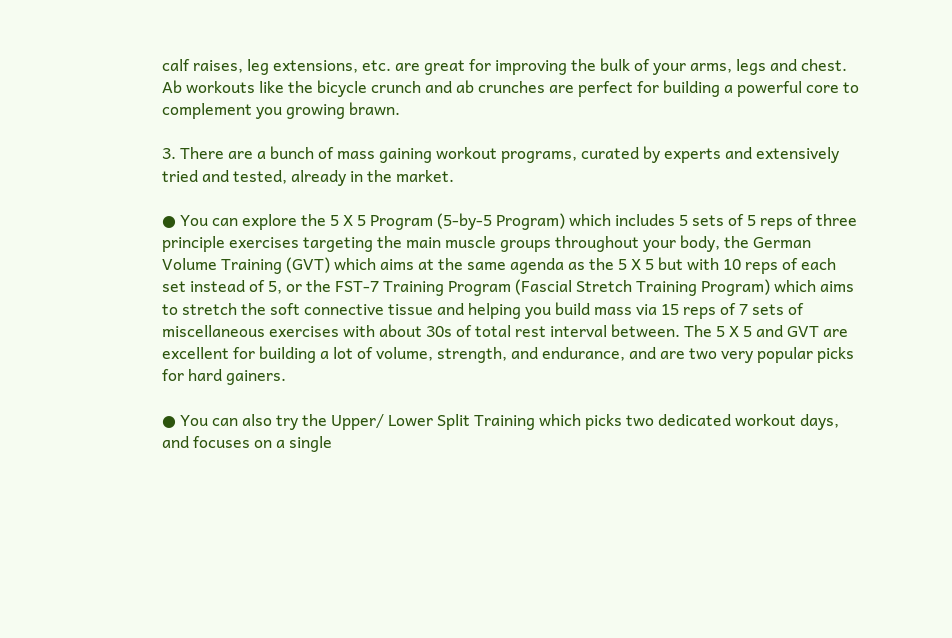calf raises, leg extensions, etc. are great for improving the bulk of your arms, legs and chest. Ab workouts like the bicycle crunch and ab crunches are perfect for building a powerful core to complement you growing brawn.

3. There are a bunch of mass gaining workout programs, curated by experts and extensively tried and tested, already in the market.

● You can explore the 5 X 5 Program (5-by-5 Program) which includes 5 sets of 5 reps of three principle exercises targeting the main muscle groups throughout your body, the German Volume Training (GVT) which aims at the same agenda as the 5 X 5 but with 10 reps of each set instead of 5, or the FST-7 Training Program (Fascial Stretch Training Program) which aims to stretch the soft connective tissue and helping you build mass via 15 reps of 7 sets of miscellaneous exercises with about 30s of total rest interval between. The 5 X 5 and GVT are excellent for building a lot of volume, strength, and endurance, and are two very popular picks for hard gainers.

● You can also try the Upper/ Lower Split Training which picks two dedicated workout days, and focuses on a single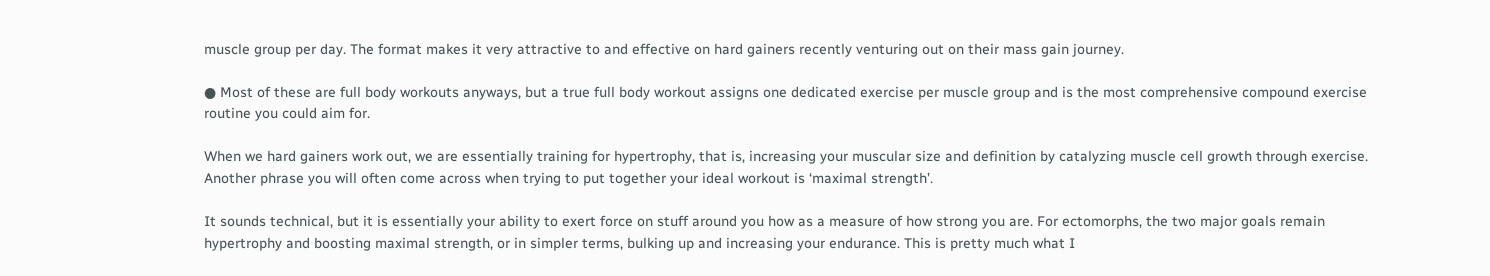muscle group per day. The format makes it very attractive to and effective on hard gainers recently venturing out on their mass gain journey.

● Most of these are full body workouts anyways, but a true full body workout assigns one dedicated exercise per muscle group and is the most comprehensive compound exercise routine you could aim for.

When we hard gainers work out, we are essentially training for hypertrophy, that is, increasing your muscular size and definition by catalyzing muscle cell growth through exercise. Another phrase you will often come across when trying to put together your ideal workout is ‘maximal strength’.

It sounds technical, but it is essentially your ability to exert force on stuff around you how as a measure of how strong you are. For ectomorphs, the two major goals remain hypertrophy and boosting maximal strength, or in simpler terms, bulking up and increasing your endurance. This is pretty much what I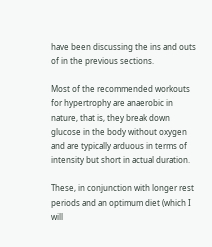have been discussing the ins and outs of in the previous sections.

Most of the recommended workouts for hypertrophy are anaerobic in nature, that is, they break down glucose in the body without oxygen and are typically arduous in terms of intensity but short in actual duration.

These, in conjunction with longer rest periods and an optimum diet (which I will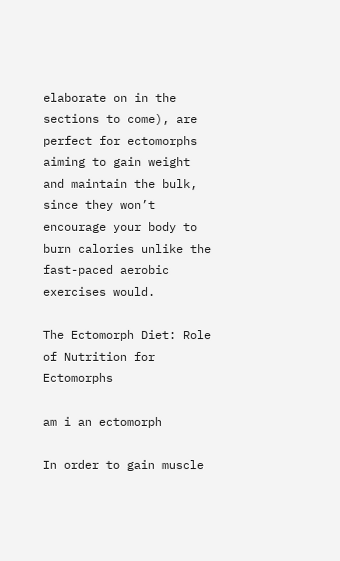elaborate on in the sections to come), are perfect for ectomorphs aiming to gain weight and maintain the bulk, since they won’t encourage your body to burn calories unlike the fast-paced aerobic exercises would.

The Ectomorph Diet: Role of Nutrition for Ectomorphs

am i an ectomorph

In order to gain muscle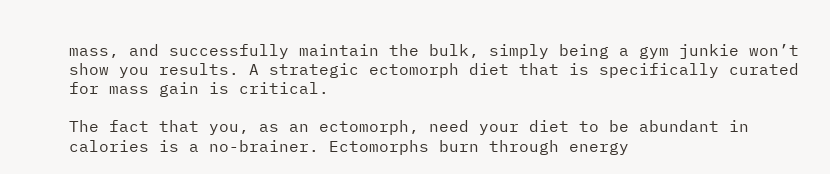mass, and successfully maintain the bulk, simply being a gym junkie won’t show you results. A strategic ectomorph diet that is specifically curated for mass gain is critical.

The fact that you, as an ectomorph, need your diet to be abundant in calories is a no-brainer. Ectomorphs burn through energy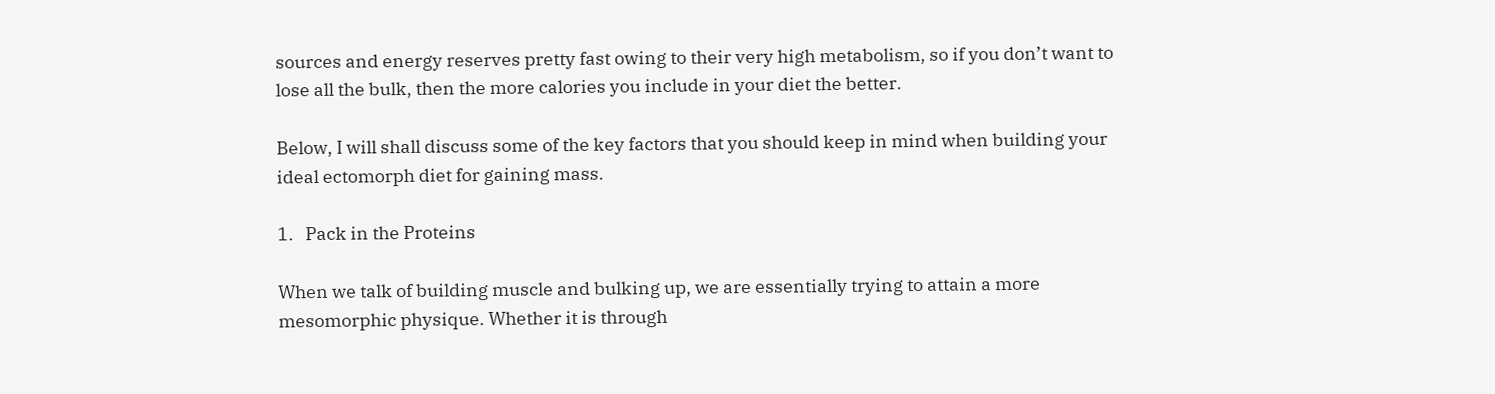sources and energy reserves pretty fast owing to their very high metabolism, so if you don’t want to lose all the bulk, then the more calories you include in your diet the better.

Below, I will shall discuss some of the key factors that you should keep in mind when building your ideal ectomorph diet for gaining mass.

1.   Pack in the Proteins

When we talk of building muscle and bulking up, we are essentially trying to attain a more mesomorphic physique. Whether it is through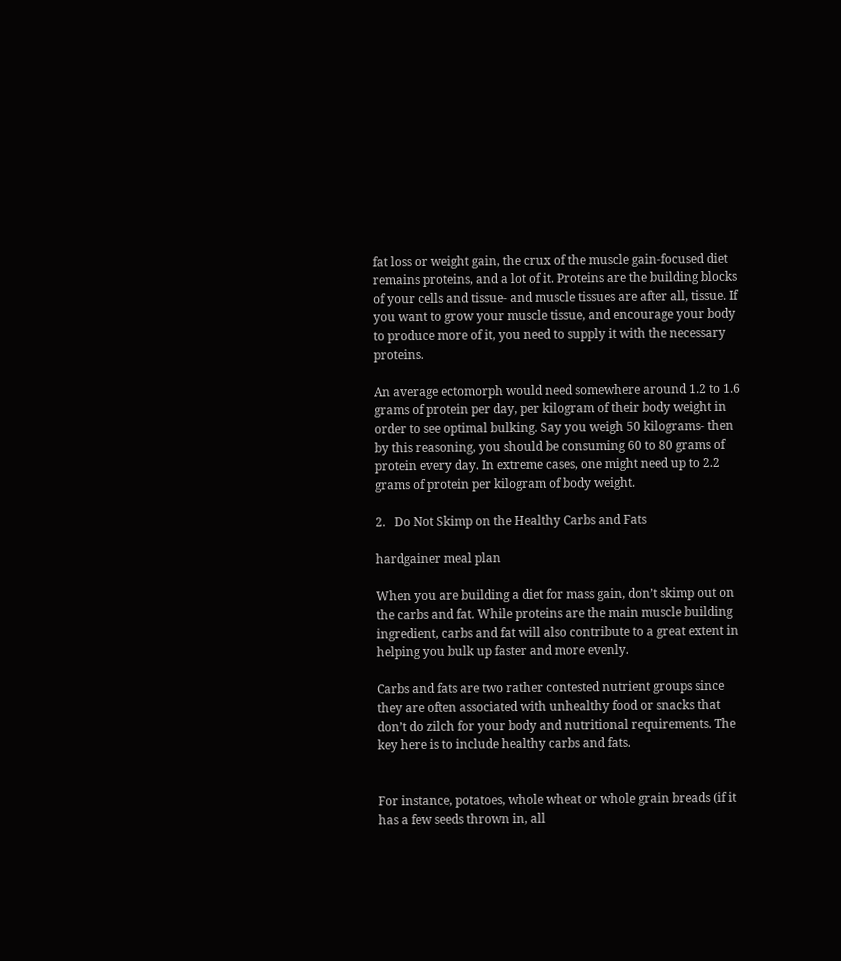fat loss or weight gain, the crux of the muscle gain-focused diet remains proteins, and a lot of it. Proteins are the building blocks of your cells and tissue- and muscle tissues are after all, tissue. If you want to grow your muscle tissue, and encourage your body to produce more of it, you need to supply it with the necessary proteins.

An average ectomorph would need somewhere around 1.2 to 1.6 grams of protein per day, per kilogram of their body weight in order to see optimal bulking. Say you weigh 50 kilograms- then by this reasoning, you should be consuming 60 to 80 grams of protein every day. In extreme cases, one might need up to 2.2 grams of protein per kilogram of body weight.

2.   Do Not Skimp on the Healthy Carbs and Fats

hardgainer meal plan

When you are building a diet for mass gain, don’t skimp out on the carbs and fat. While proteins are the main muscle building ingredient, carbs and fat will also contribute to a great extent in helping you bulk up faster and more evenly.

Carbs and fats are two rather contested nutrient groups since they are often associated with unhealthy food or snacks that don’t do zilch for your body and nutritional requirements. The key here is to include healthy carbs and fats.


For instance, potatoes, whole wheat or whole grain breads (if it has a few seeds thrown in, all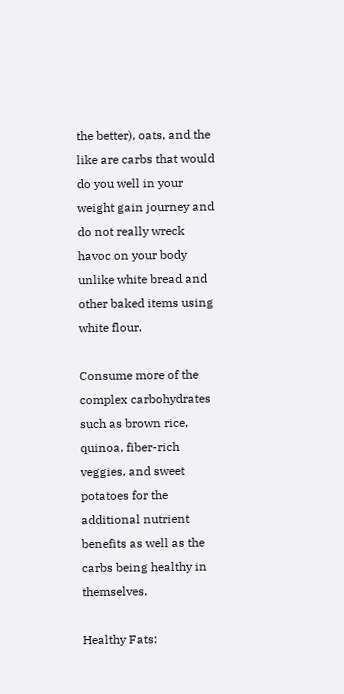the better), oats, and the like are carbs that would do you well in your weight gain journey and do not really wreck havoc on your body unlike white bread and other baked items using white flour.

Consume more of the complex carbohydrates such as brown rice, quinoa, fiber-rich veggies, and sweet potatoes for the additional nutrient benefits as well as the carbs being healthy in themselves.

Healthy Fats: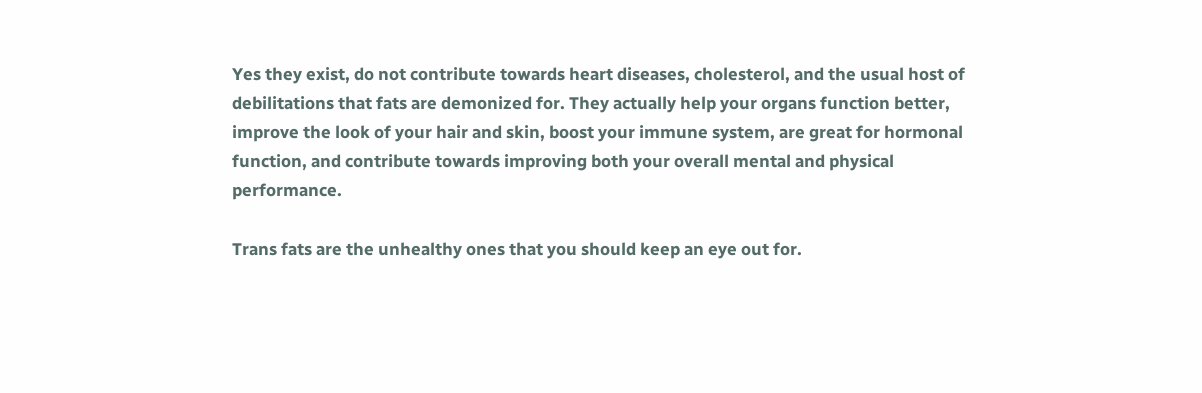Yes they exist, do not contribute towards heart diseases, cholesterol, and the usual host of debilitations that fats are demonized for. They actually help your organs function better, improve the look of your hair and skin, boost your immune system, are great for hormonal function, and contribute towards improving both your overall mental and physical performance.

Trans fats are the unhealthy ones that you should keep an eye out for.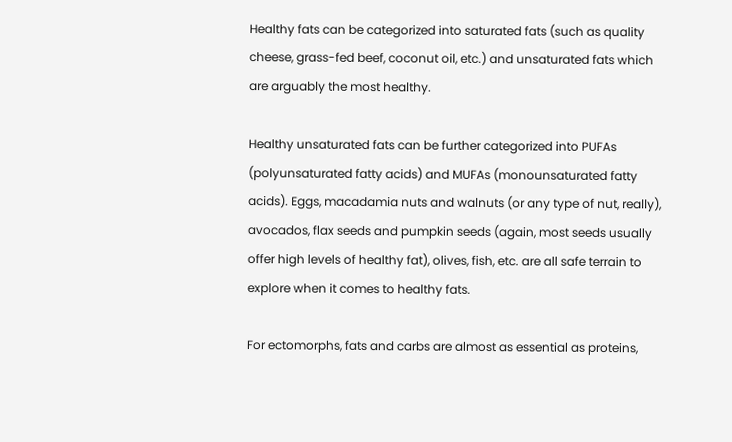Healthy fats can be categorized into saturated fats (such as quality cheese, grass-fed beef, coconut oil, etc.) and unsaturated fats which are arguably the most healthy.

Healthy unsaturated fats can be further categorized into PUFAs (polyunsaturated fatty acids) and MUFAs (monounsaturated fatty acids). Eggs, macadamia nuts and walnuts (or any type of nut, really), avocados, flax seeds and pumpkin seeds (again, most seeds usually offer high levels of healthy fat), olives, fish, etc. are all safe terrain to explore when it comes to healthy fats.

For ectomorphs, fats and carbs are almost as essential as proteins,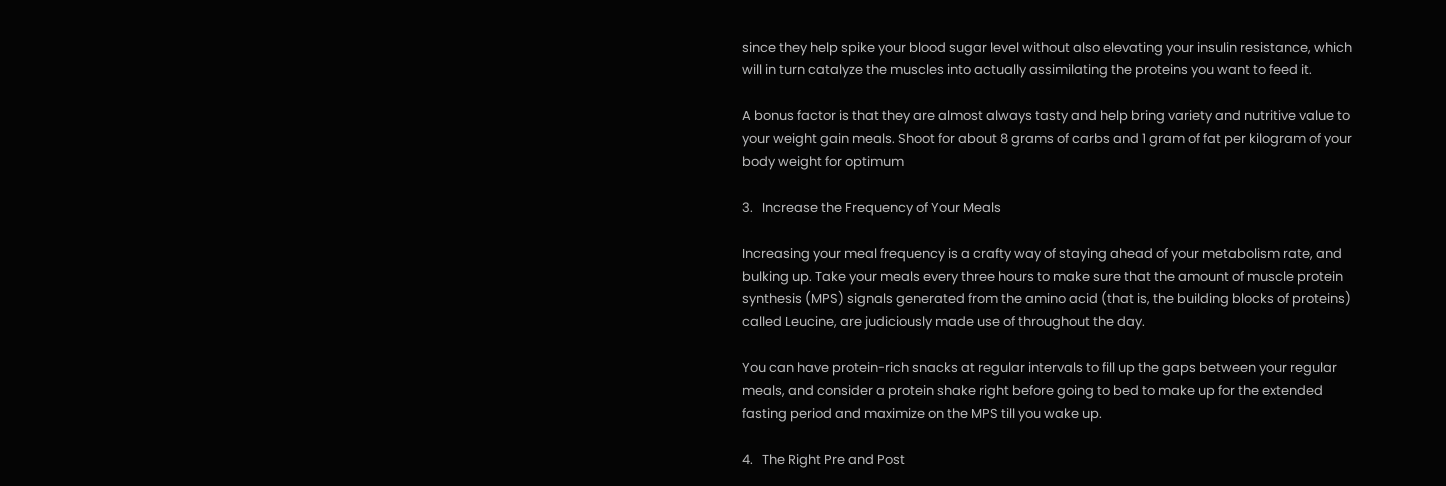since they help spike your blood sugar level without also elevating your insulin resistance, which will in turn catalyze the muscles into actually assimilating the proteins you want to feed it.

A bonus factor is that they are almost always tasty and help bring variety and nutritive value to your weight gain meals. Shoot for about 8 grams of carbs and 1 gram of fat per kilogram of your body weight for optimum

3.   Increase the Frequency of Your Meals

Increasing your meal frequency is a crafty way of staying ahead of your metabolism rate, and bulking up. Take your meals every three hours to make sure that the amount of muscle protein synthesis (MPS) signals generated from the amino acid (that is, the building blocks of proteins) called Leucine, are judiciously made use of throughout the day.

You can have protein-rich snacks at regular intervals to fill up the gaps between your regular meals, and consider a protein shake right before going to bed to make up for the extended fasting period and maximize on the MPS till you wake up.

4.   The Right Pre and Post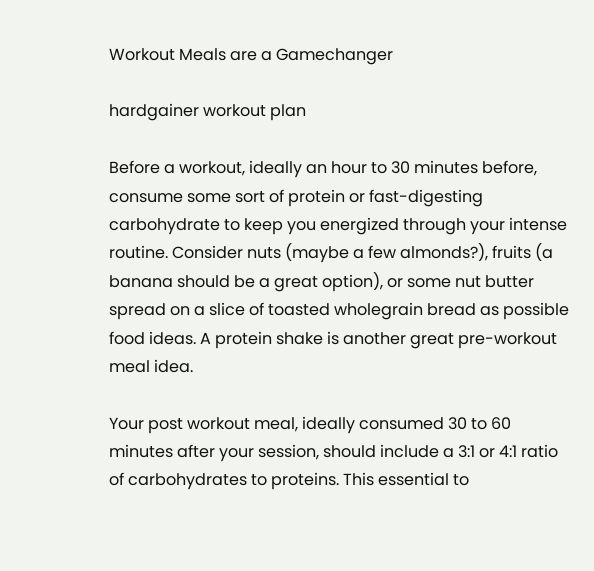Workout Meals are a Gamechanger

hardgainer workout plan

Before a workout, ideally an hour to 30 minutes before, consume some sort of protein or fast-digesting carbohydrate to keep you energized through your intense routine. Consider nuts (maybe a few almonds?), fruits (a banana should be a great option), or some nut butter spread on a slice of toasted wholegrain bread as possible food ideas. A protein shake is another great pre-workout meal idea.

Your post workout meal, ideally consumed 30 to 60 minutes after your session, should include a 3:1 or 4:1 ratio of carbohydrates to proteins. This essential to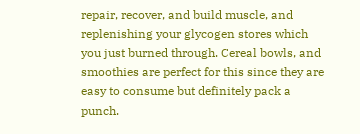repair, recover, and build muscle, and replenishing your glycogen stores which you just burned through. Cereal bowls, and smoothies are perfect for this since they are easy to consume but definitely pack a punch.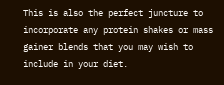This is also the perfect juncture to incorporate any protein shakes or mass gainer blends that you may wish to include in your diet.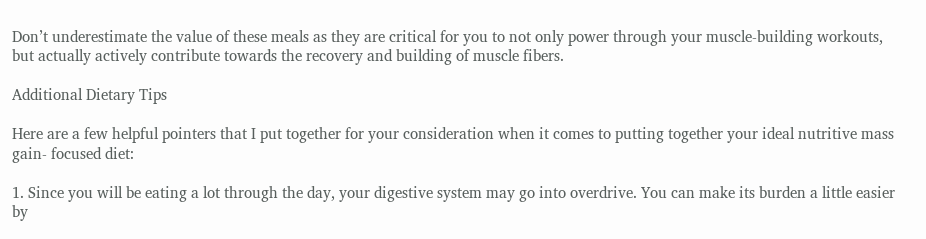Don’t underestimate the value of these meals as they are critical for you to not only power through your muscle-building workouts, but actually actively contribute towards the recovery and building of muscle fibers.

Additional Dietary Tips

Here are a few helpful pointers that I put together for your consideration when it comes to putting together your ideal nutritive mass gain- focused diet:

1. Since you will be eating a lot through the day, your digestive system may go into overdrive. You can make its burden a little easier by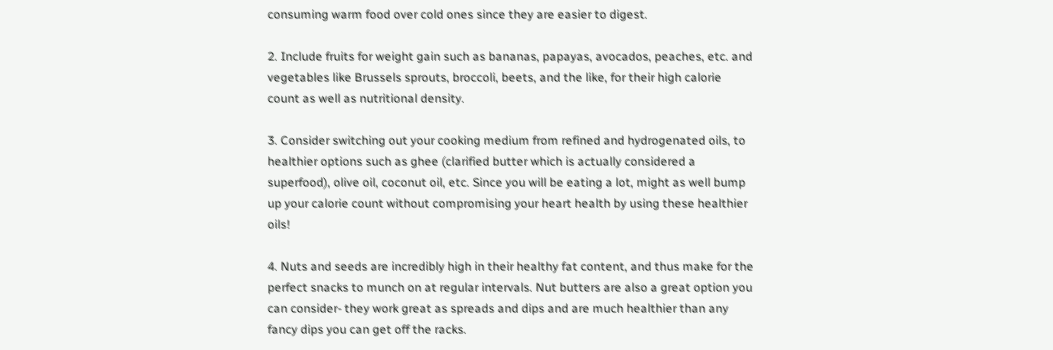consuming warm food over cold ones since they are easier to digest.

2. Include fruits for weight gain such as bananas, papayas, avocados, peaches, etc. and vegetables like Brussels sprouts, broccoli, beets, and the like, for their high calorie count as well as nutritional density.

3. Consider switching out your cooking medium from refined and hydrogenated oils, to healthier options such as ghee (clarified butter which is actually considered a superfood), olive oil, coconut oil, etc. Since you will be eating a lot, might as well bump up your calorie count without compromising your heart health by using these healthier oils!

4. Nuts and seeds are incredibly high in their healthy fat content, and thus make for the perfect snacks to munch on at regular intervals. Nut butters are also a great option you can consider- they work great as spreads and dips and are much healthier than any fancy dips you can get off the racks.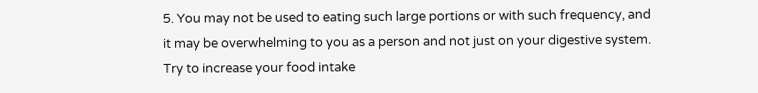5. You may not be used to eating such large portions or with such frequency, and it may be overwhelming to you as a person and not just on your digestive system. Try to increase your food intake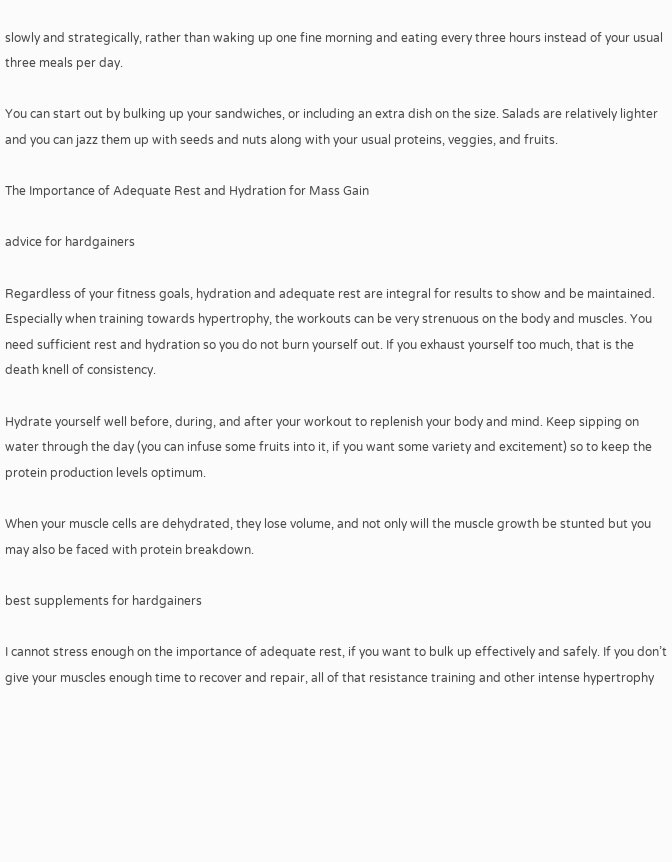slowly and strategically, rather than waking up one fine morning and eating every three hours instead of your usual three meals per day.

You can start out by bulking up your sandwiches, or including an extra dish on the size. Salads are relatively lighter and you can jazz them up with seeds and nuts along with your usual proteins, veggies, and fruits.

The Importance of Adequate Rest and Hydration for Mass Gain

advice for hardgainers

Regardless of your fitness goals, hydration and adequate rest are integral for results to show and be maintained. Especially when training towards hypertrophy, the workouts can be very strenuous on the body and muscles. You need sufficient rest and hydration so you do not burn yourself out. If you exhaust yourself too much, that is the death knell of consistency.

Hydrate yourself well before, during, and after your workout to replenish your body and mind. Keep sipping on water through the day (you can infuse some fruits into it, if you want some variety and excitement) so to keep the protein production levels optimum.

When your muscle cells are dehydrated, they lose volume, and not only will the muscle growth be stunted but you may also be faced with protein breakdown.

best supplements for hardgainers

I cannot stress enough on the importance of adequate rest, if you want to bulk up effectively and safely. If you don’t give your muscles enough time to recover and repair, all of that resistance training and other intense hypertrophy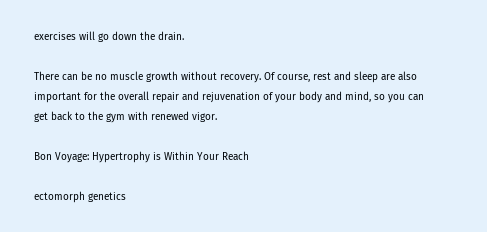exercises will go down the drain.

There can be no muscle growth without recovery. Of course, rest and sleep are also important for the overall repair and rejuvenation of your body and mind, so you can get back to the gym with renewed vigor.

Bon Voyage: Hypertrophy is Within Your Reach

ectomorph genetics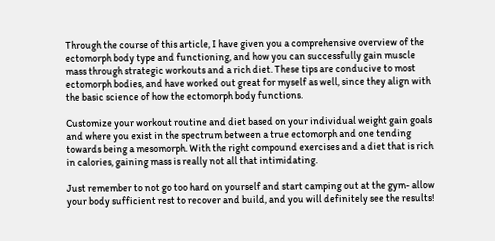Through the course of this article, I have given you a comprehensive overview of the ectomorph body type and functioning, and how you can successfully gain muscle mass through strategic workouts and a rich diet. These tips are conducive to most ectomorph bodies, and have worked out great for myself as well, since they align with the basic science of how the ectomorph body functions.

Customize your workout routine and diet based on your individual weight gain goals and where you exist in the spectrum between a true ectomorph and one tending towards being a mesomorph. With the right compound exercises and a diet that is rich in calories, gaining mass is really not all that intimidating.

Just remember to not go too hard on yourself and start camping out at the gym- allow your body sufficient rest to recover and build, and you will definitely see the results!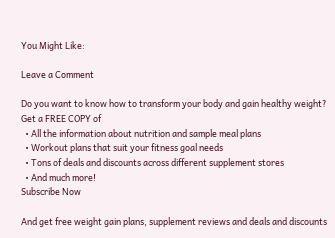You Might Like:

Leave a Comment

Do you want to know how to transform your body and gain healthy weight? Get a FREE COPY of
  • All the information about nutrition and sample meal plans
  • Workout plans that suit your fitness goal needs
  • Tons of deals and discounts across different supplement stores
  • And much more!
Subscribe Now

And get free weight gain plans, supplement reviews and deals and discounts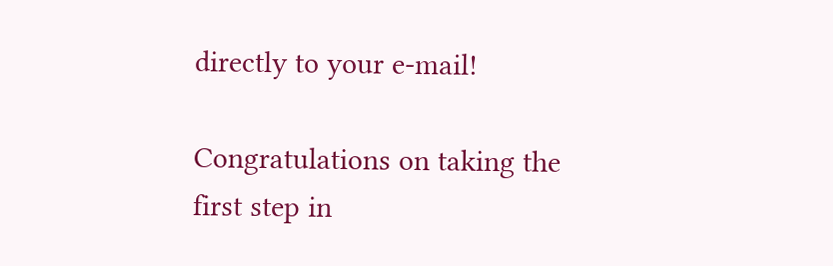directly to your e-mail!

Congratulations on taking the first step in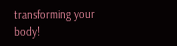transforming your body!